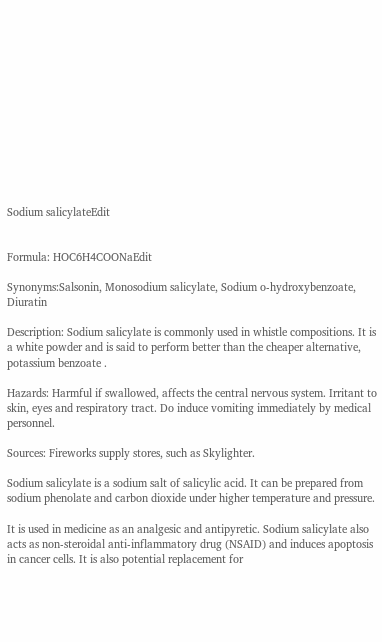Sodium salicylateEdit


Formula: HOC6H4COONaEdit

Synonyms:Salsonin, Monosodium salicylate, Sodium o-hydroxybenzoate, Diuratin

Description: Sodium salicylate is commonly used in whistle compositions. It is a white powder and is said to perform better than the cheaper alternative, potassium benzoate .

Hazards: Harmful if swallowed, affects the central nervous system. Irritant to skin, eyes and respiratory tract. Do induce vomiting immediately by medical personnel.

Sources: Fireworks supply stores, such as Skylighter.

Sodium salicylate is a sodium salt of salicylic acid. It can be prepared from sodium phenolate and carbon dioxide under higher temperature and pressure.

It is used in medicine as an analgesic and antipyretic. Sodium salicylate also acts as non-steroidal anti-inflammatory drug (NSAID) and induces apoptosis in cancer cells. It is also potential replacement for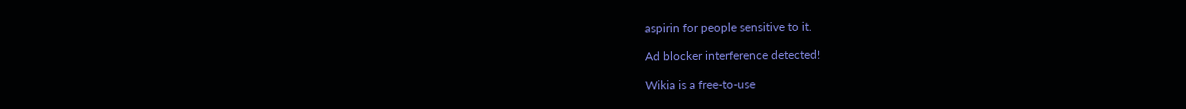aspirin for people sensitive to it.

Ad blocker interference detected!

Wikia is a free-to-use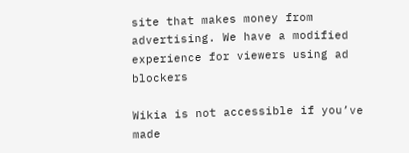site that makes money from advertising. We have a modified experience for viewers using ad blockers

Wikia is not accessible if you’ve made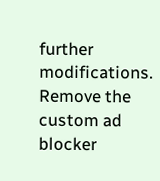further modifications. Remove the custom ad blocker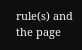rule(s) and the page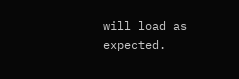will load as expected.